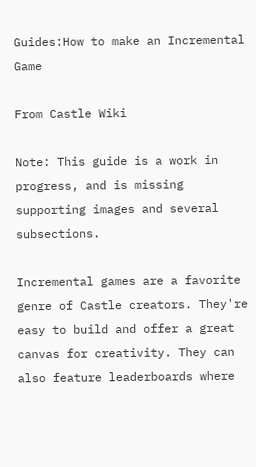Guides:How to make an Incremental Game

From Castle Wiki

Note: This guide is a work in progress, and is missing supporting images and several subsections.

Incremental games are a favorite genre of Castle creators. They're easy to build and offer a great canvas for creativity. They can also feature leaderboards where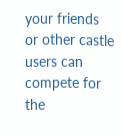your friends or other castle users can compete for the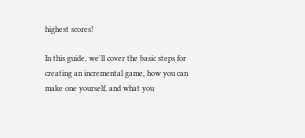highest scores!

In this guide, we'll cover the basic steps for creating an incremental game, how you can make one yourself, and what you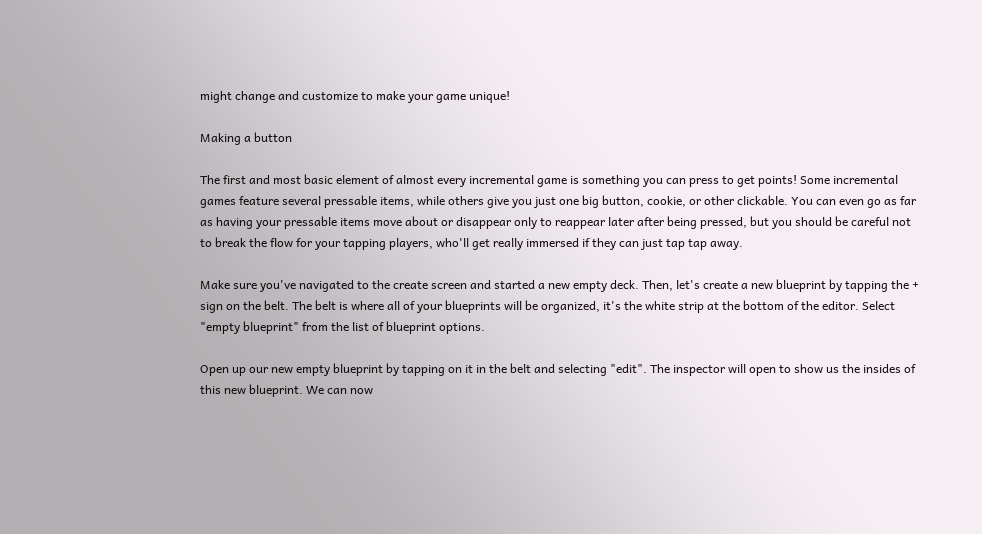might change and customize to make your game unique!

Making a button

The first and most basic element of almost every incremental game is something you can press to get points! Some incremental games feature several pressable items, while others give you just one big button, cookie, or other clickable. You can even go as far as having your pressable items move about or disappear only to reappear later after being pressed, but you should be careful not to break the flow for your tapping players, who'll get really immersed if they can just tap tap away.

Make sure you've navigated to the create screen and started a new empty deck. Then, let's create a new blueprint by tapping the + sign on the belt. The belt is where all of your blueprints will be organized, it's the white strip at the bottom of the editor. Select "empty blueprint" from the list of blueprint options.

Open up our new empty blueprint by tapping on it in the belt and selecting "edit". The inspector will open to show us the insides of this new blueprint. We can now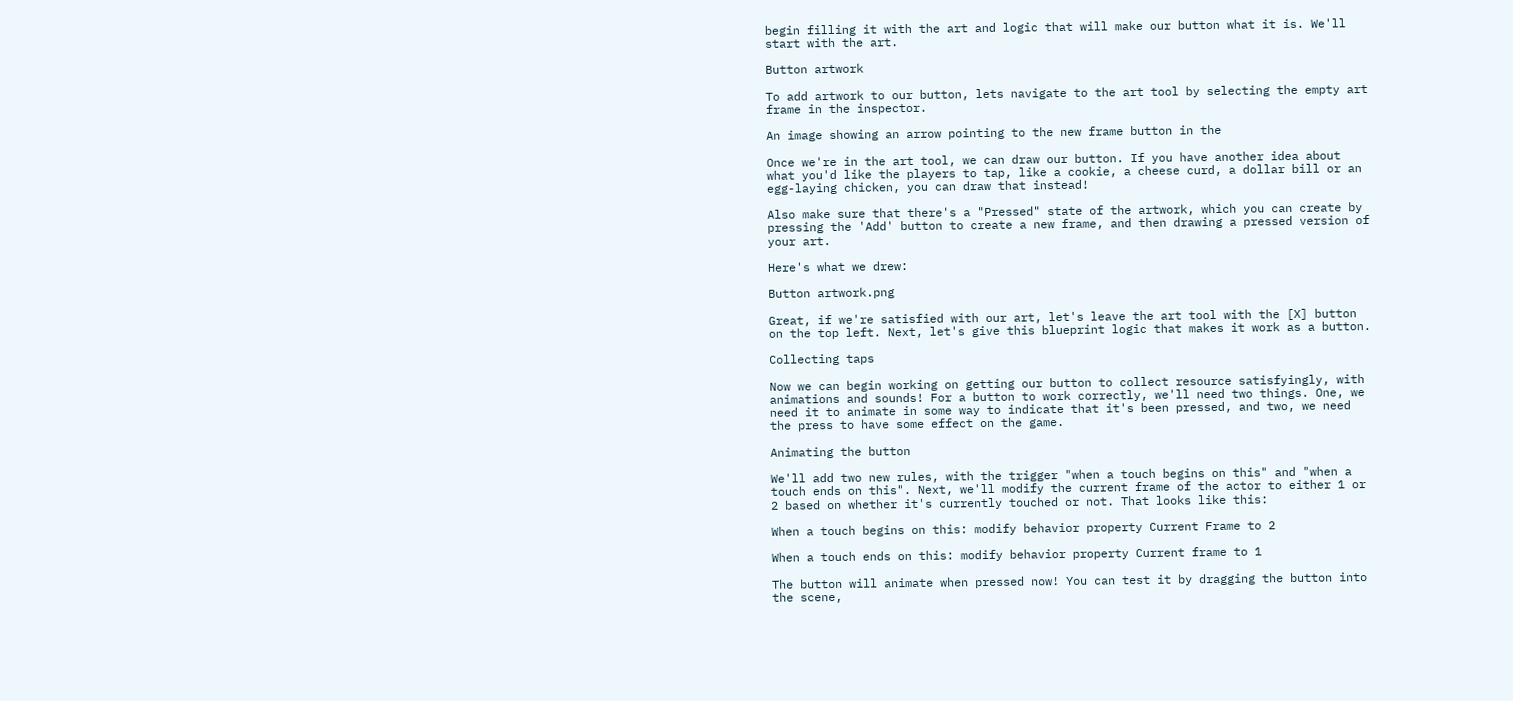begin filling it with the art and logic that will make our button what it is. We'll start with the art.

Button artwork

To add artwork to our button, lets navigate to the art tool by selecting the empty art frame in the inspector.

An image showing an arrow pointing to the new frame button in the

Once we're in the art tool, we can draw our button. If you have another idea about what you'd like the players to tap, like a cookie, a cheese curd, a dollar bill or an egg-laying chicken, you can draw that instead!

Also make sure that there's a "Pressed" state of the artwork, which you can create by pressing the 'Add' button to create a new frame, and then drawing a pressed version of your art.

Here's what we drew:

Button artwork.png

Great, if we're satisfied with our art, let's leave the art tool with the [X] button on the top left. Next, let's give this blueprint logic that makes it work as a button.

Collecting taps

Now we can begin working on getting our button to collect resource satisfyingly, with animations and sounds! For a button to work correctly, we'll need two things. One, we need it to animate in some way to indicate that it's been pressed, and two, we need the press to have some effect on the game.

Animating the button

We'll add two new rules, with the trigger "when a touch begins on this" and "when a touch ends on this". Next, we'll modify the current frame of the actor to either 1 or 2 based on whether it's currently touched or not. That looks like this:

When a touch begins on this: modify behavior property Current Frame to 2

When a touch ends on this: modify behavior property Current frame to 1

The button will animate when pressed now! You can test it by dragging the button into the scene,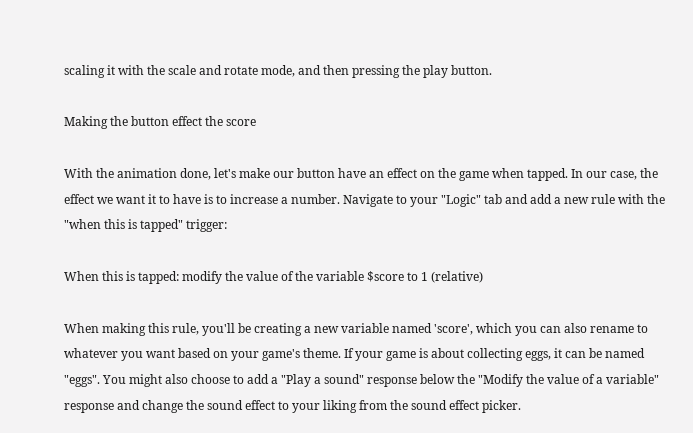scaling it with the scale and rotate mode, and then pressing the play button.

Making the button effect the score

With the animation done, let's make our button have an effect on the game when tapped. In our case, the effect we want it to have is to increase a number. Navigate to your "Logic" tab and add a new rule with the "when this is tapped" trigger:

When this is tapped: modify the value of the variable $score to 1 (relative)

When making this rule, you'll be creating a new variable named 'score', which you can also rename to whatever you want based on your game's theme. If your game is about collecting eggs, it can be named "eggs". You might also choose to add a "Play a sound" response below the "Modify the value of a variable" response and change the sound effect to your liking from the sound effect picker.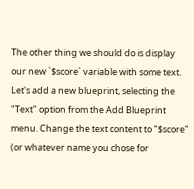The other thing we should do is display our new `$score` variable with some text. Let's add a new blueprint, selecting the "Text" option from the Add Blueprint menu. Change the text content to "$score" (or whatever name you chose for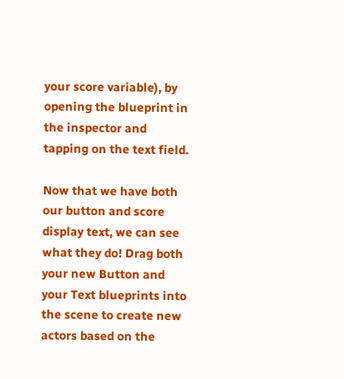your score variable), by opening the blueprint in the inspector and tapping on the text field.

Now that we have both our button and score display text, we can see what they do! Drag both your new Button and your Text blueprints into the scene to create new actors based on the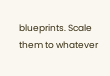blueprints. Scale them to whatever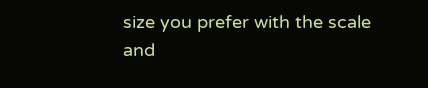size you prefer with the scale and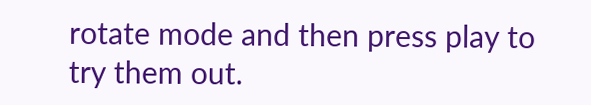rotate mode and then press play to try them out.